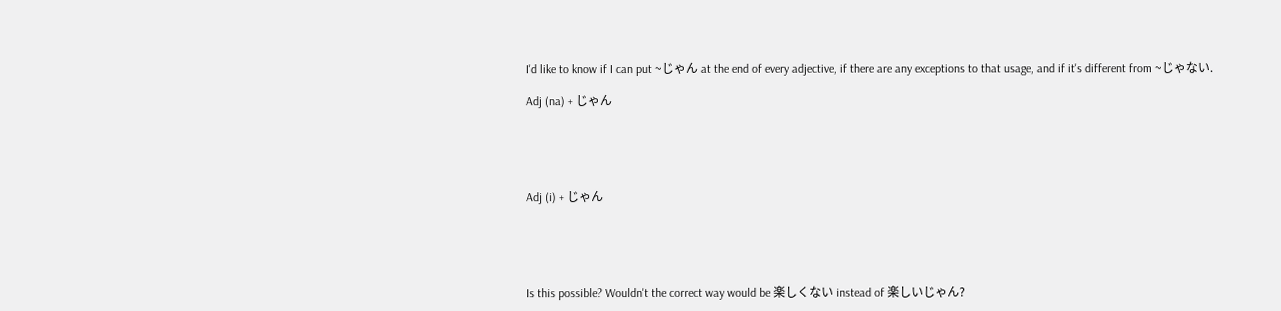I'd like to know if I can put ~じゃん at the end of every adjective, if there are any exceptions to that usage, and if it's different from ~じゃない.

Adj (na) + じゃん





Adj (i) + じゃん





Is this possible? Wouldn't the correct way would be 楽しくない instead of 楽しいじゃん?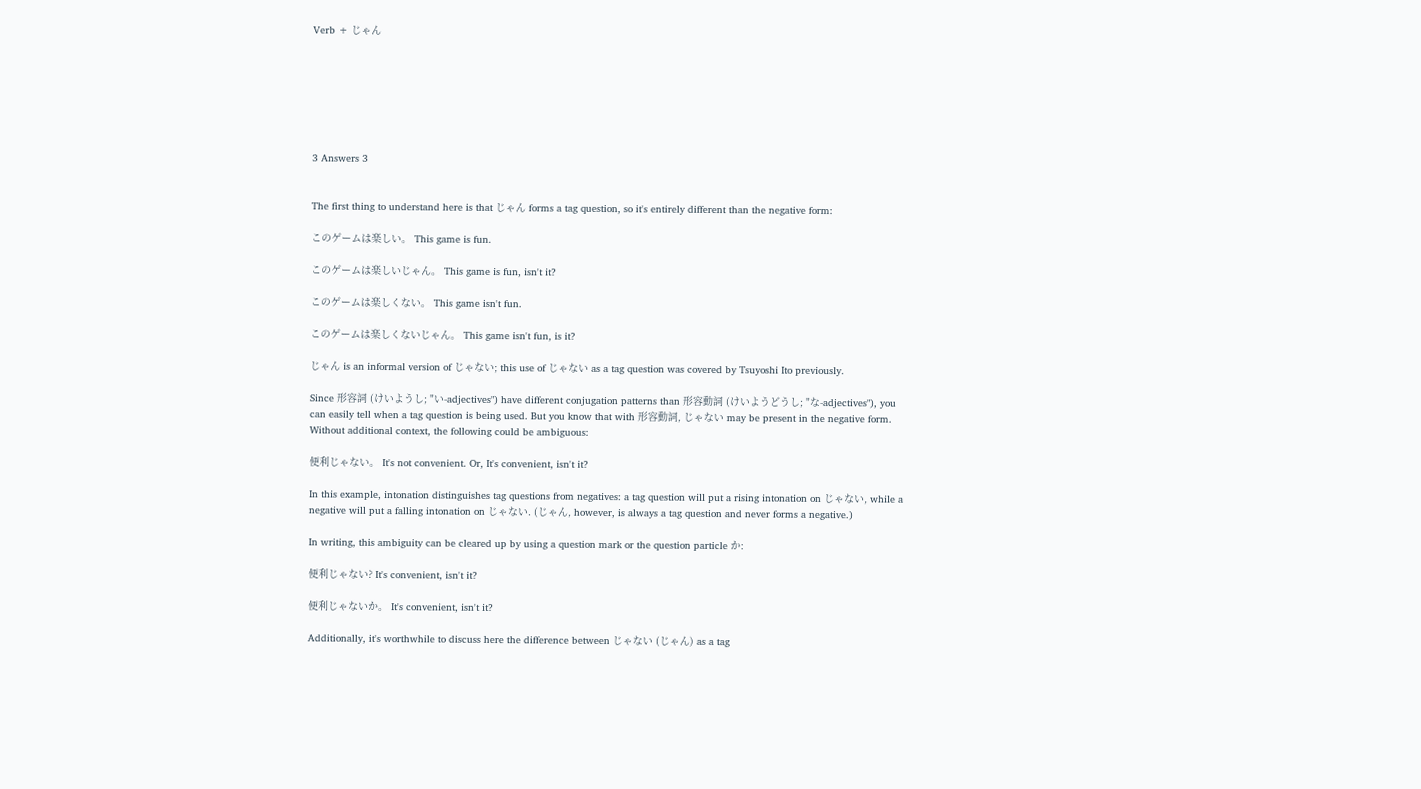Verb + じゃん







3 Answers 3


The first thing to understand here is that じゃん forms a tag question, so it's entirely different than the negative form:

このゲームは楽しい。 This game is fun.

このゲームは楽しいじゃん。 This game is fun, isn't it?

このゲームは楽しくない。 This game isn't fun.

このゲームは楽しくないじゃん。 This game isn't fun, is it?

じゃん is an informal version of じゃない; this use of じゃない as a tag question was covered by Tsuyoshi Ito previously.

Since 形容詞 (けいようし; "い-adjectives") have different conjugation patterns than 形容動詞 (けいようどうし; "な-adjectives"), you can easily tell when a tag question is being used. But you know that with 形容動詞, じゃない may be present in the negative form. Without additional context, the following could be ambiguous:

便利じゃない。 It's not convenient. Or, It's convenient, isn't it?

In this example, intonation distinguishes tag questions from negatives: a tag question will put a rising intonation on じゃない, while a negative will put a falling intonation on じゃない. (じゃん, however, is always a tag question and never forms a negative.)

In writing, this ambiguity can be cleared up by using a question mark or the question particle か:

便利じゃない? It's convenient, isn't it?

便利じゃないか。 It's convenient, isn't it?

Additionally, it's worthwhile to discuss here the difference between じゃない (じゃん) as a tag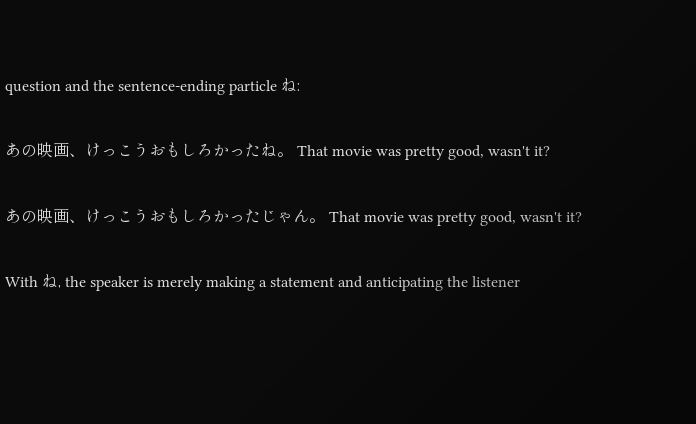question and the sentence-ending particle ね:

あの映画、けっこうおもしろかったね。 That movie was pretty good, wasn't it?

あの映画、けっこうおもしろかったじゃん。 That movie was pretty good, wasn't it?

With ね, the speaker is merely making a statement and anticipating the listener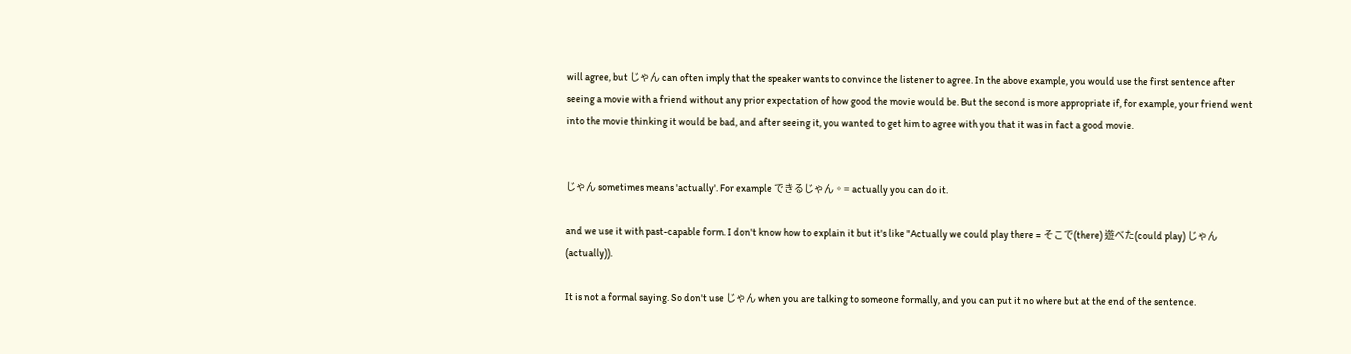will agree, but じゃん can often imply that the speaker wants to convince the listener to agree. In the above example, you would use the first sentence after seeing a movie with a friend without any prior expectation of how good the movie would be. But the second is more appropriate if, for example, your friend went into the movie thinking it would be bad, and after seeing it, you wanted to get him to agree with you that it was in fact a good movie.


じゃん sometimes means 'actually'. For example できるじゃん。= actually you can do it.

and we use it with past-capable form. I don't know how to explain it but it's like "Actually we could play there = そこで(there) 遊べた(could play) じゃん(actually)).

It is not a formal saying. So don't use じゃん when you are talking to someone formally, and you can put it no where but at the end of the sentence.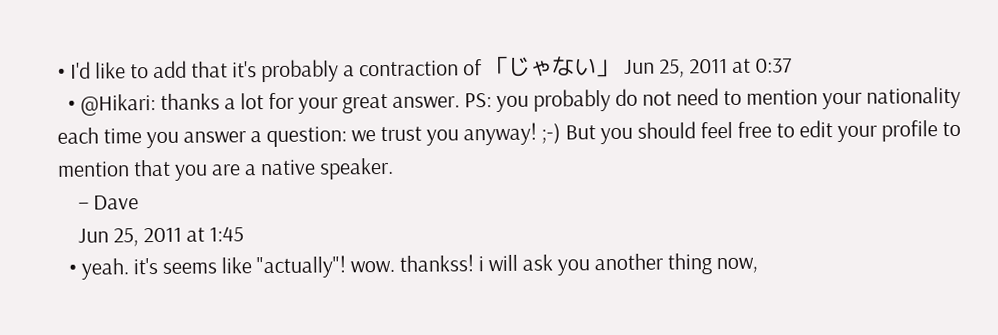• I'd like to add that it's probably a contraction of 「じゃない」 Jun 25, 2011 at 0:37
  • @Hikari: thanks a lot for your great answer. PS: you probably do not need to mention your nationality each time you answer a question: we trust you anyway! ;-) But you should feel free to edit your profile to mention that you are a native speaker.
    – Dave
    Jun 25, 2011 at 1:45
  • yeah. it's seems like "actually"! wow. thankss! i will ask you another thing now,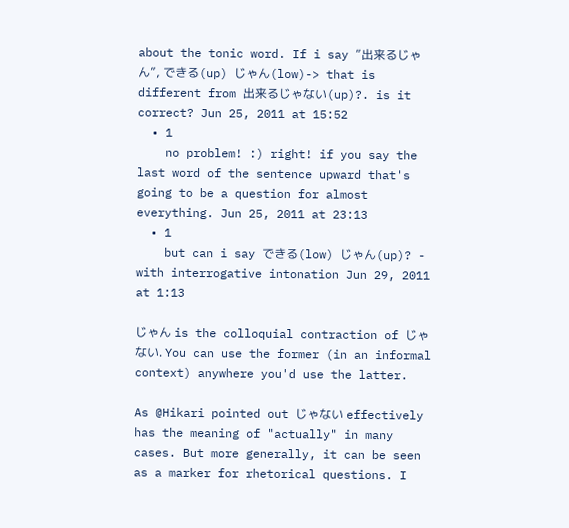about the tonic word. If i say ”出来るじゃん”, できる(up) じゃん(low)-> that is different from 出来るじゃない(up)?. is it correct? Jun 25, 2011 at 15:52
  • 1
    no problem! :) right! if you say the last word of the sentence upward that's going to be a question for almost everything. Jun 25, 2011 at 23:13
  • 1
    but can i say できる(low) じゃん(up)? - with interrogative intonation Jun 29, 2011 at 1:13

じゃん is the colloquial contraction of じゃない. You can use the former (in an informal context) anywhere you'd use the latter.

As @Hikari pointed out じゃない effectively has the meaning of "actually" in many cases. But more generally, it can be seen as a marker for rhetorical questions. I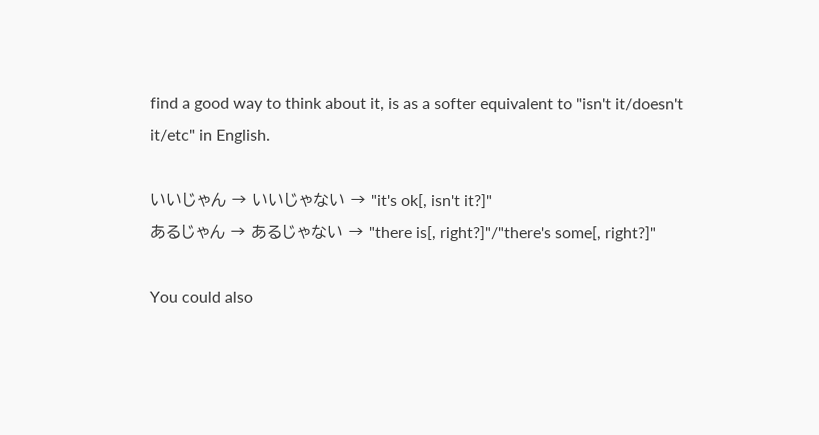find a good way to think about it, is as a softer equivalent to "isn't it/doesn't it/etc" in English.

いいじゃん → いいじゃない → "it's ok[, isn't it?]"
あるじゃん → あるじゃない → "there is[, right?]"/"there's some[, right?]"

You could also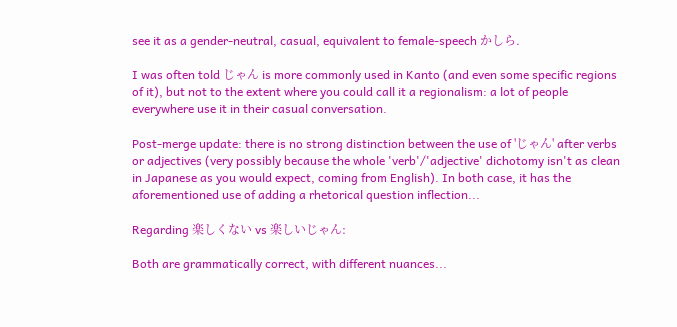see it as a gender-neutral, casual, equivalent to female-speech かしら.

I was often told じゃん is more commonly used in Kanto (and even some specific regions of it), but not to the extent where you could call it a regionalism: a lot of people everywhere use it in their casual conversation.

Post-merge update: there is no strong distinction between the use of 'じゃん' after verbs or adjectives (very possibly because the whole 'verb'/'adjective' dichotomy isn't as clean in Japanese as you would expect, coming from English). In both case, it has the aforementioned use of adding a rhetorical question inflection...

Regarding 楽しくない vs 楽しいじゃん:

Both are grammatically correct, with different nuances...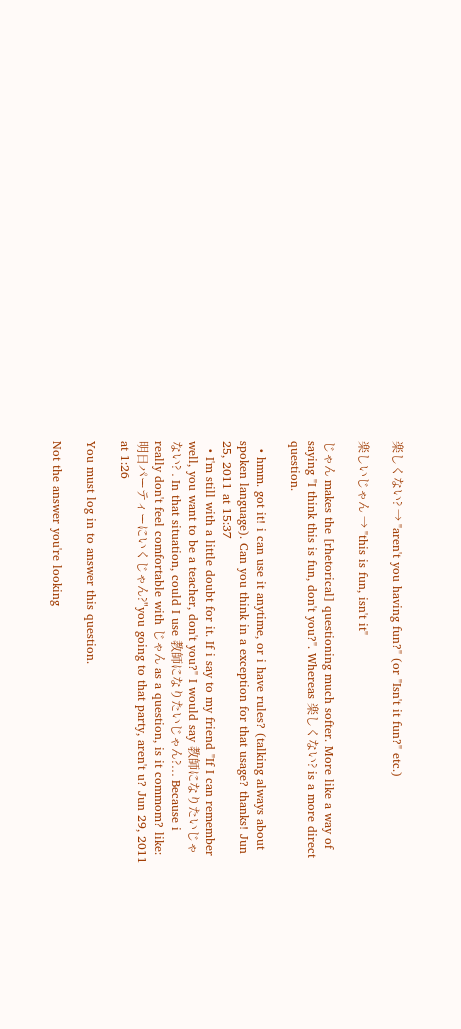楽しくない? → "aren't you having fun?" (or "Isn't it fun?" etc.)

楽しいじゃん → "this is fun, isn't it"

じゃん makes the [rhetorical] questioning much softer. More like a way of saying "I think this is fun, don't you?". Whereas 楽しくない? is a more direct question.

  • hmm. got it! i can use it anytime, or i have rules? (talking always about spoken language). Can you think in a exception for that usage? thanks! Jun 25, 2011 at 15:37
  • I'm still with a little doubt for it. If i say to my friend "If I can remember well, you want to be a teacher, don't you?" I would say 教師になりたいじゃない? . In that situation, could I use 教師になりたいじゃん?... Because i really don't feel comfortable with じゃん as a question, is it commom? like: 明日パーティーにいくじゃん?"you going to that party, aren't u? Jun 29, 2011 at 1:26

You must log in to answer this question.

Not the answer you're looking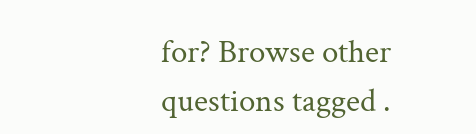for? Browse other questions tagged .